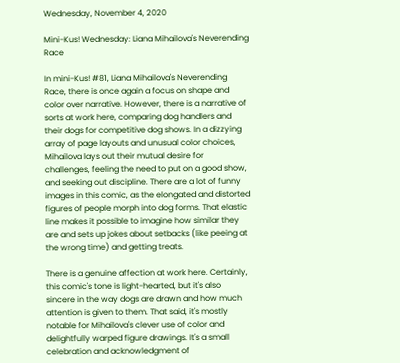Wednesday, November 4, 2020

Mini-Kus! Wednesday: Liana Mihailova's Neverending Race

In mini-Kus! #81, Liana Mihailova's Neverending Race, there is once again a focus on shape and color over narrative. However, there is a narrative of sorts at work here, comparing dog handlers and their dogs for competitive dog shows. In a dizzying array of page layouts and unusual color choices, Mihailova lays out their mutual desire for challenges, feeling the need to put on a good show, and seeking out discipline. There are a lot of funny images in this comic, as the elongated and distorted figures of people morph into dog forms. That elastic line makes it possible to imagine how similar they are and sets up jokes about setbacks (like peeing at the wrong time) and getting treats.

There is a genuine affection at work here. Certainly, this comic's tone is light-hearted, but it's also sincere in the way dogs are drawn and how much attention is given to them. That said, it's mostly notable for Mihailova's clever use of color and delightfully warped figure drawings. It's a small celebration and acknowledgment of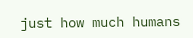just how much humans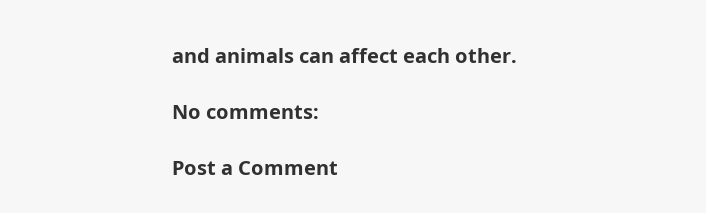and animals can affect each other.

No comments:

Post a Comment